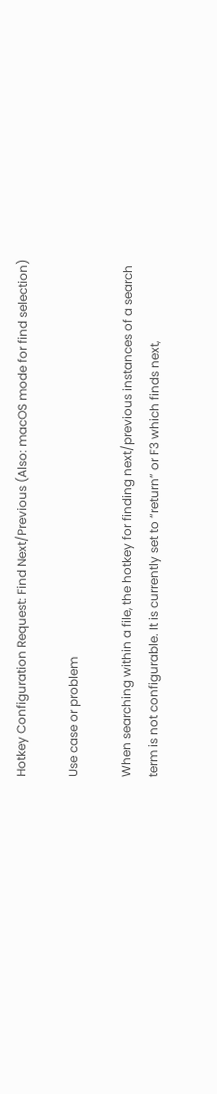Hotkey Configuration Request: Find Next/Previous (Also: macOS mode for find selection)

Use case or problem

When searching within a file, the hotkey for finding next/previous instances of a search term is not configurable. It is currently set to “return” or F3 which finds next,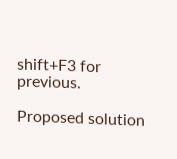shift+F3 for previous.

Proposed solution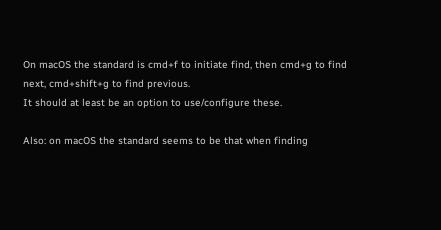On macOS the standard is cmd+f to initiate find, then cmd+g to find next, cmd+shift+g to find previous.
It should at least be an option to use/configure these.

Also: on macOS the standard seems to be that when finding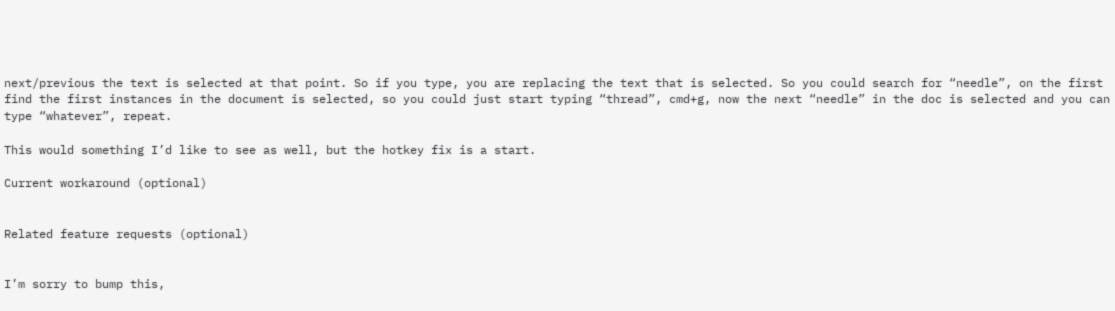next/previous the text is selected at that point. So if you type, you are replacing the text that is selected. So you could search for “needle”, on the first find the first instances in the document is selected, so you could just start typing “thread”, cmd+g, now the next “needle” in the doc is selected and you can type “whatever”, repeat.

This would something I’d like to see as well, but the hotkey fix is a start.

Current workaround (optional)


Related feature requests (optional)


I’m sorry to bump this,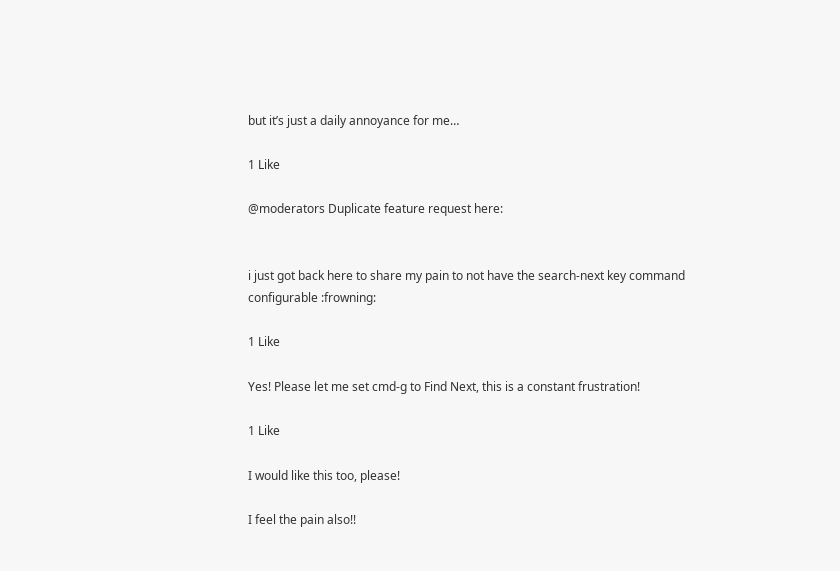but it’s just a daily annoyance for me…

1 Like

@moderators Duplicate feature request here:


i just got back here to share my pain to not have the search-next key command configurable :frowning:

1 Like

Yes! Please let me set cmd-g to Find Next, this is a constant frustration!

1 Like

I would like this too, please!

I feel the pain also!!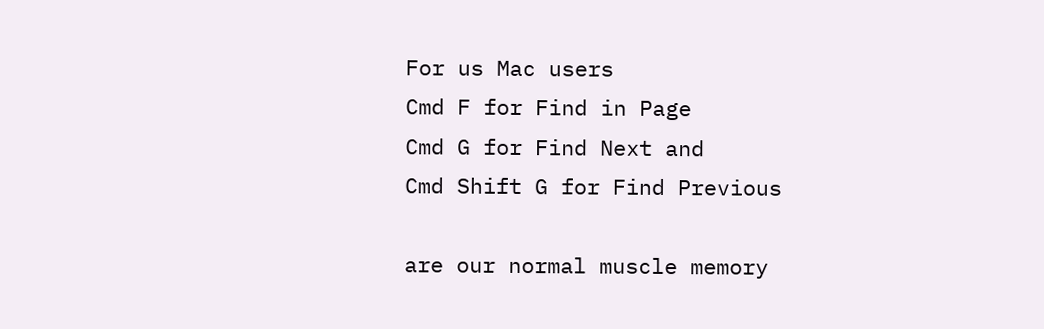For us Mac users
Cmd F for Find in Page
Cmd G for Find Next and
Cmd Shift G for Find Previous

are our normal muscle memory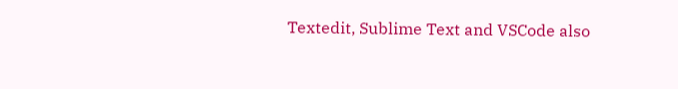Textedit, Sublime Text and VSCode also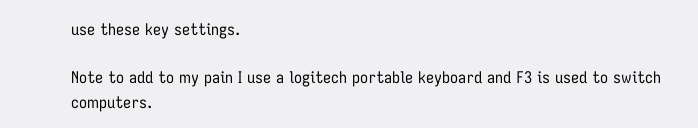use these key settings.

Note to add to my pain I use a logitech portable keyboard and F3 is used to switch computers.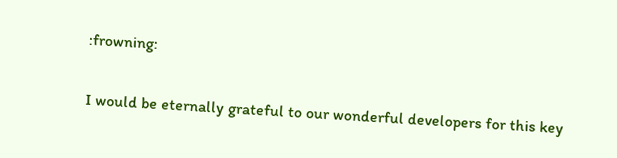:frowning:

I would be eternally grateful to our wonderful developers for this key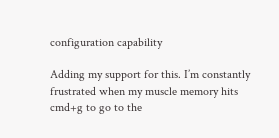configuration capability

Adding my support for this. I’m constantly frustrated when my muscle memory hits cmd+g to go to the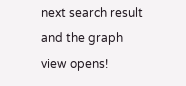next search result and the graph view opens!